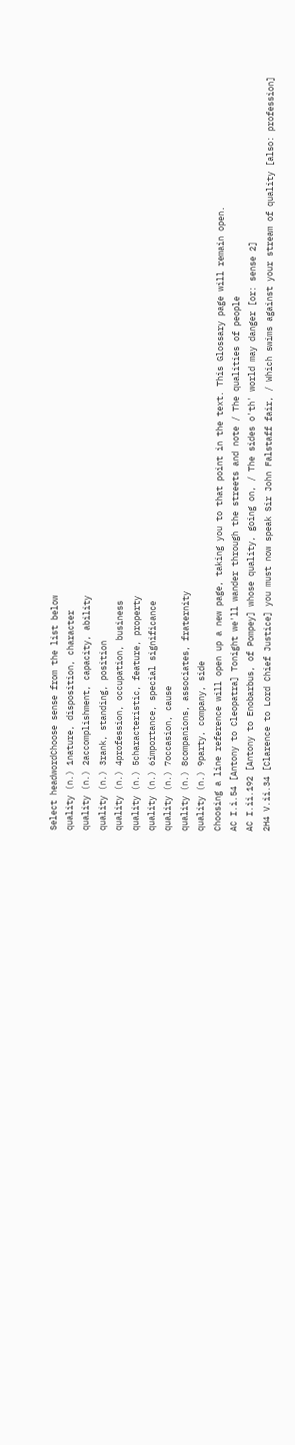Select headwordChoose sense from the list below
quality (n.) 1nature, disposition, character
quality (n.) 2accomplishment, capacity, ability
quality (n.) 3rank, standing, position
quality (n.) 4profession, occupation, business
quality (n.) 5characteristic, feature, property
quality (n.) 6importance, special significance
quality (n.) 7occasion, cause
quality (n.) 8companions, associates, fraternity
quality (n.) 9party, company, side
Choosing a line reference will open up a new page, taking you to that point in the text. This Glossary page will remain open.
AC I.i.54 [Antony to Cleopatra] Tonight we'll wander through the streets and note / The qualities of people
AC I.ii.192 [Antony to Enobarbus, of Pompey] whose quality, going on, / The sides o'th' world may danger [or: sense 2]
2H4 V.ii.34 [Clarence to Lord Chief Justice] you must now speak Sir John Falstaff fair, / Which swims against your stream of quality [also: profession]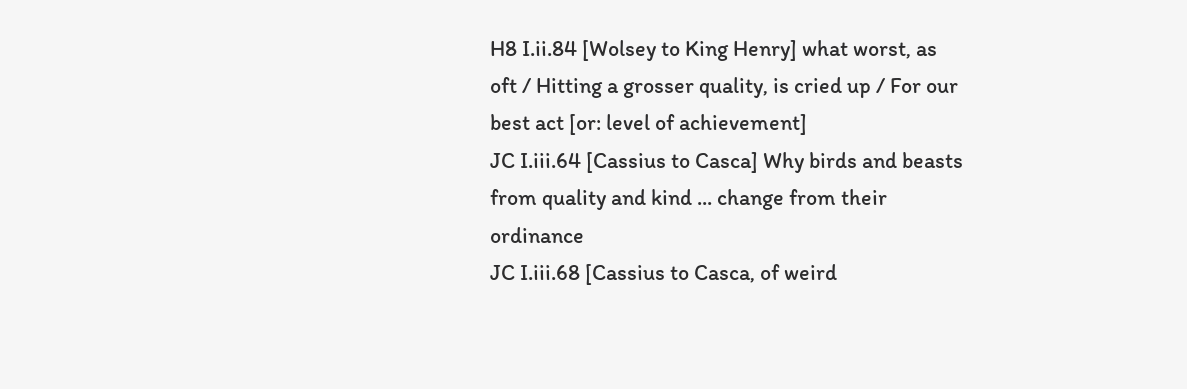H8 I.ii.84 [Wolsey to King Henry] what worst, as oft / Hitting a grosser quality, is cried up / For our best act [or: level of achievement]
JC I.iii.64 [Cassius to Casca] Why birds and beasts from quality and kind ... change from their ordinance
JC I.iii.68 [Cassius to Casca, of weird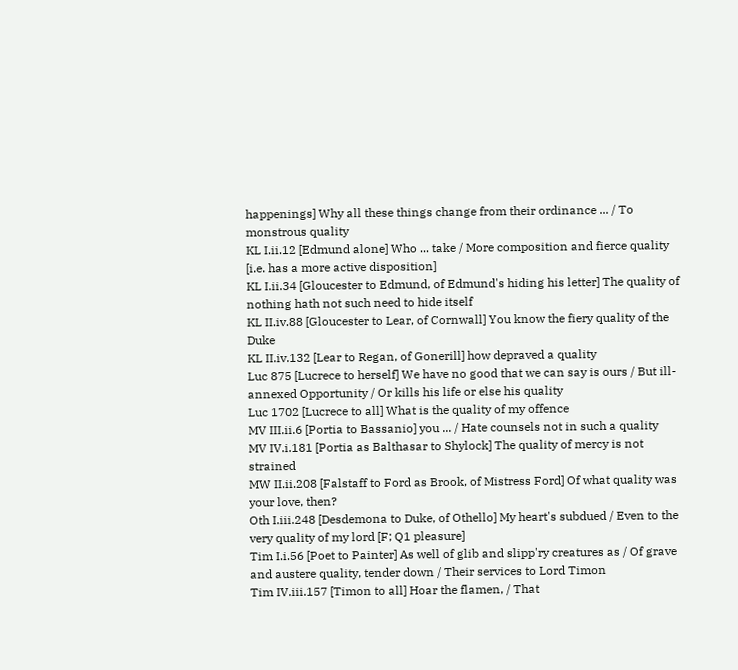happenings] Why all these things change from their ordinance ... / To monstrous quality
KL I.ii.12 [Edmund alone] Who ... take / More composition and fierce quality [i.e. has a more active disposition]
KL I.ii.34 [Gloucester to Edmund, of Edmund's hiding his letter] The quality of nothing hath not such need to hide itself
KL II.iv.88 [Gloucester to Lear, of Cornwall] You know the fiery quality of the Duke
KL II.iv.132 [Lear to Regan, of Gonerill] how depraved a quality
Luc 875 [Lucrece to herself] We have no good that we can say is ours / But ill-annexed Opportunity / Or kills his life or else his quality
Luc 1702 [Lucrece to all] What is the quality of my offence
MV III.ii.6 [Portia to Bassanio] you ... / Hate counsels not in such a quality
MV IV.i.181 [Portia as Balthasar to Shylock] The quality of mercy is not strained
MW II.ii.208 [Falstaff to Ford as Brook, of Mistress Ford] Of what quality was your love, then?
Oth I.iii.248 [Desdemona to Duke, of Othello] My heart's subdued / Even to the very quality of my lord [F; Q1 pleasure]
Tim I.i.56 [Poet to Painter] As well of glib and slipp'ry creatures as / Of grave and austere quality, tender down / Their services to Lord Timon
Tim IV.iii.157 [Timon to all] Hoar the flamen, / That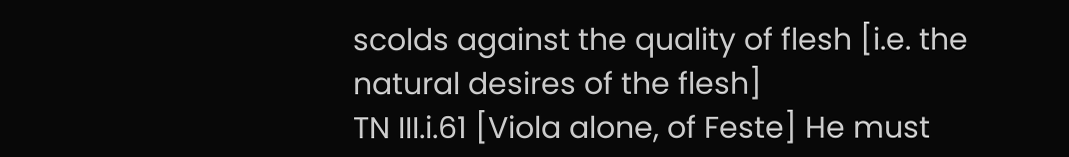scolds against the quality of flesh [i.e. the natural desires of the flesh]
TN III.i.61 [Viola alone, of Feste] He must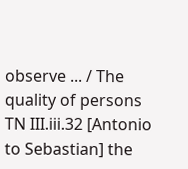observe ... / The quality of persons
TN III.iii.32 [Antonio to Sebastian] the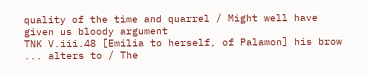quality of the time and quarrel / Might well have given us bloody argument
TNK V.iii.48 [Emilia to herself, of Palamon] his brow ... alters to / The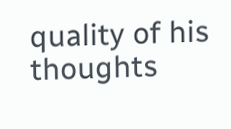quality of his thoughts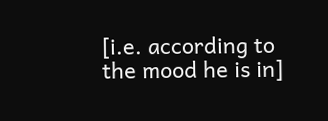[i.e. according to the mood he is in]